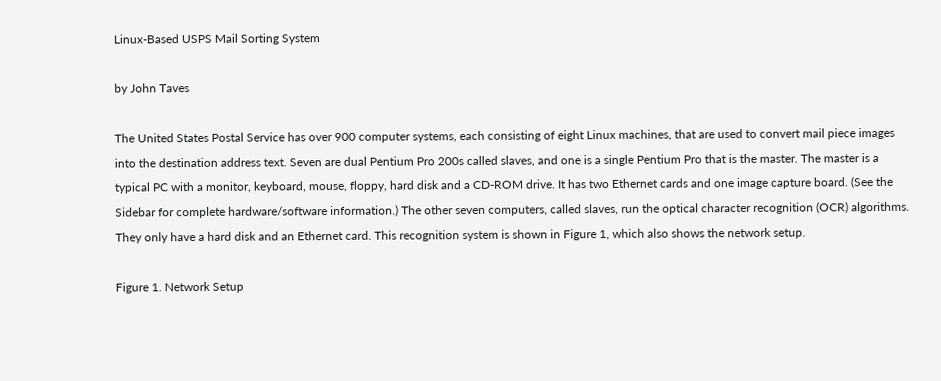Linux-Based USPS Mail Sorting System

by John Taves

The United States Postal Service has over 900 computer systems, each consisting of eight Linux machines, that are used to convert mail piece images into the destination address text. Seven are dual Pentium Pro 200s called slaves, and one is a single Pentium Pro that is the master. The master is a typical PC with a monitor, keyboard, mouse, floppy, hard disk and a CD-ROM drive. It has two Ethernet cards and one image capture board. (See the Sidebar for complete hardware/software information.) The other seven computers, called slaves, run the optical character recognition (OCR) algorithms. They only have a hard disk and an Ethernet card. This recognition system is shown in Figure 1, which also shows the network setup.

Figure 1. Network Setup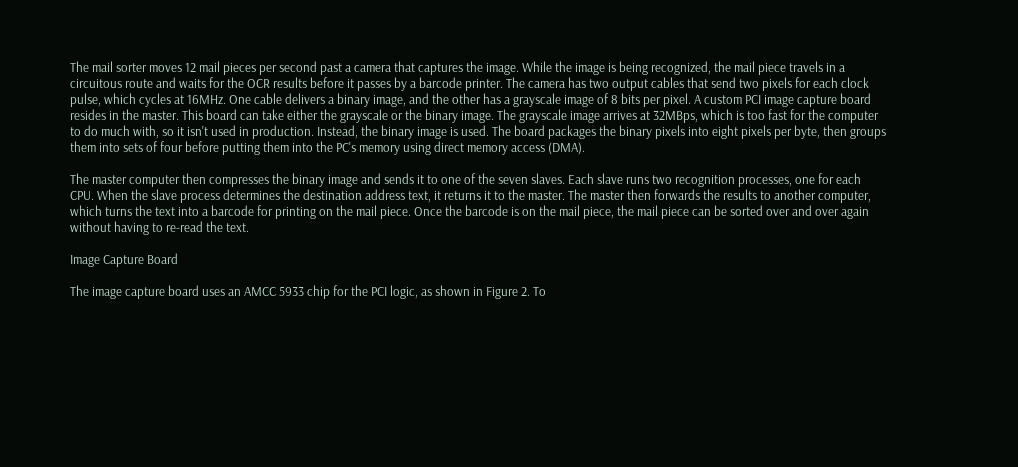The mail sorter moves 12 mail pieces per second past a camera that captures the image. While the image is being recognized, the mail piece travels in a circuitous route and waits for the OCR results before it passes by a barcode printer. The camera has two output cables that send two pixels for each clock pulse, which cycles at 16MHz. One cable delivers a binary image, and the other has a grayscale image of 8 bits per pixel. A custom PCI image capture board resides in the master. This board can take either the grayscale or the binary image. The grayscale image arrives at 32MBps, which is too fast for the computer to do much with, so it isn't used in production. Instead, the binary image is used. The board packages the binary pixels into eight pixels per byte, then groups them into sets of four before putting them into the PC's memory using direct memory access (DMA).

The master computer then compresses the binary image and sends it to one of the seven slaves. Each slave runs two recognition processes, one for each CPU. When the slave process determines the destination address text, it returns it to the master. The master then forwards the results to another computer, which turns the text into a barcode for printing on the mail piece. Once the barcode is on the mail piece, the mail piece can be sorted over and over again without having to re-read the text.

Image Capture Board

The image capture board uses an AMCC 5933 chip for the PCI logic, as shown in Figure 2. To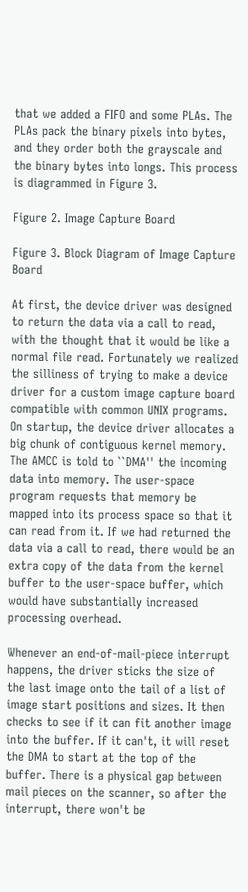that we added a FIFO and some PLAs. The PLAs pack the binary pixels into bytes, and they order both the grayscale and the binary bytes into longs. This process is diagrammed in Figure 3.

Figure 2. Image Capture Board

Figure 3. Block Diagram of Image Capture Board

At first, the device driver was designed to return the data via a call to read, with the thought that it would be like a normal file read. Fortunately we realized the silliness of trying to make a device driver for a custom image capture board compatible with common UNIX programs. On startup, the device driver allocates a big chunk of contiguous kernel memory. The AMCC is told to ``DMA'' the incoming data into memory. The user-space program requests that memory be mapped into its process space so that it can read from it. If we had returned the data via a call to read, there would be an extra copy of the data from the kernel buffer to the user-space buffer, which would have substantially increased processing overhead.

Whenever an end-of-mail-piece interrupt happens, the driver sticks the size of the last image onto the tail of a list of image start positions and sizes. It then checks to see if it can fit another image into the buffer. If it can't, it will reset the DMA to start at the top of the buffer. There is a physical gap between mail pieces on the scanner, so after the interrupt, there won't be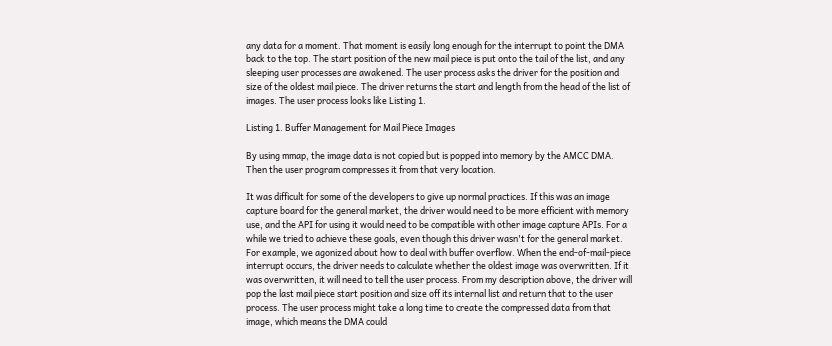any data for a moment. That moment is easily long enough for the interrupt to point the DMA back to the top. The start position of the new mail piece is put onto the tail of the list, and any sleeping user processes are awakened. The user process asks the driver for the position and size of the oldest mail piece. The driver returns the start and length from the head of the list of images. The user process looks like Listing 1.

Listing 1. Buffer Management for Mail Piece Images

By using mmap, the image data is not copied but is popped into memory by the AMCC DMA. Then the user program compresses it from that very location.

It was difficult for some of the developers to give up normal practices. If this was an image capture board for the general market, the driver would need to be more efficient with memory use, and the API for using it would need to be compatible with other image capture APIs. For a while we tried to achieve these goals, even though this driver wasn't for the general market. For example, we agonized about how to deal with buffer overflow. When the end-of-mail-piece interrupt occurs, the driver needs to calculate whether the oldest image was overwritten. If it was overwritten, it will need to tell the user process. From my description above, the driver will pop the last mail piece start position and size off its internal list and return that to the user process. The user process might take a long time to create the compressed data from that image, which means the DMA could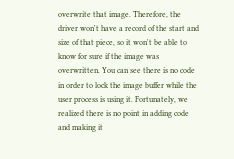overwrite that image. Therefore, the driver won't have a record of the start and size of that piece, so it won't be able to know for sure if the image was overwritten. You can see there is no code in order to lock the image buffer while the user process is using it. Fortunately, we realized there is no point in adding code and making it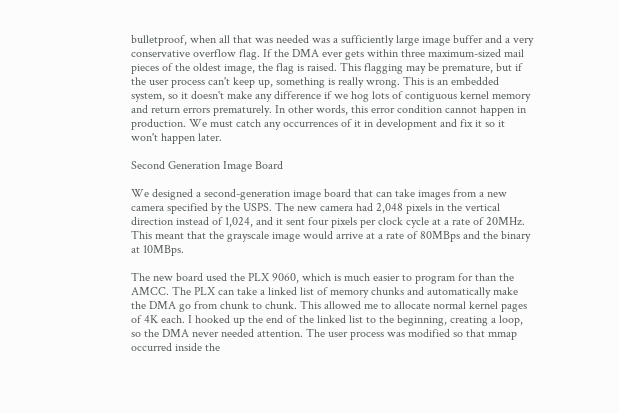bulletproof, when all that was needed was a sufficiently large image buffer and a very conservative overflow flag. If the DMA ever gets within three maximum-sized mail pieces of the oldest image, the flag is raised. This flagging may be premature, but if the user process can't keep up, something is really wrong. This is an embedded system, so it doesn't make any difference if we hog lots of contiguous kernel memory and return errors prematurely. In other words, this error condition cannot happen in production. We must catch any occurrences of it in development and fix it so it won't happen later.

Second Generation Image Board

We designed a second-generation image board that can take images from a new camera specified by the USPS. The new camera had 2,048 pixels in the vertical direction instead of 1,024, and it sent four pixels per clock cycle at a rate of 20MHz. This meant that the grayscale image would arrive at a rate of 80MBps and the binary at 10MBps.

The new board used the PLX 9060, which is much easier to program for than the AMCC. The PLX can take a linked list of memory chunks and automatically make the DMA go from chunk to chunk. This allowed me to allocate normal kernel pages of 4K each. I hooked up the end of the linked list to the beginning, creating a loop, so the DMA never needed attention. The user process was modified so that mmap occurred inside the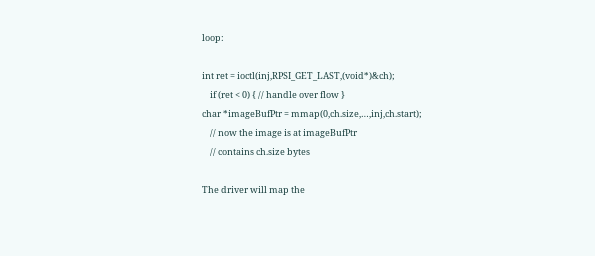loop:

int ret = ioctl(inj,RPSI_GET_LAST,(void*)&ch);
    if (ret < 0) { // handle over flow }
char *imageBufPtr = mmap(0,ch.size,…,inj,ch.start);
    // now the image is at imageBufPtr
    // contains ch.size bytes

The driver will map the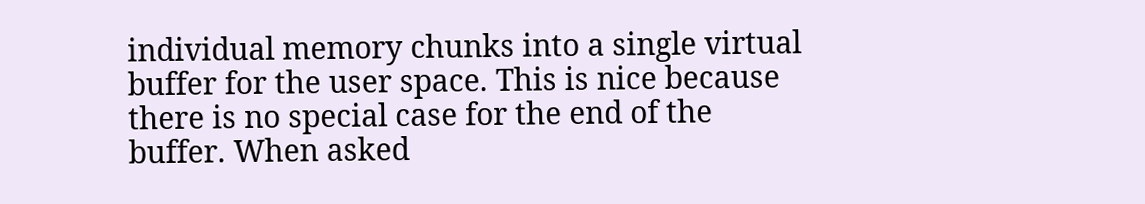individual memory chunks into a single virtual buffer for the user space. This is nice because there is no special case for the end of the buffer. When asked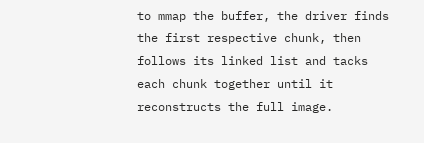to mmap the buffer, the driver finds the first respective chunk, then follows its linked list and tacks each chunk together until it reconstructs the full image.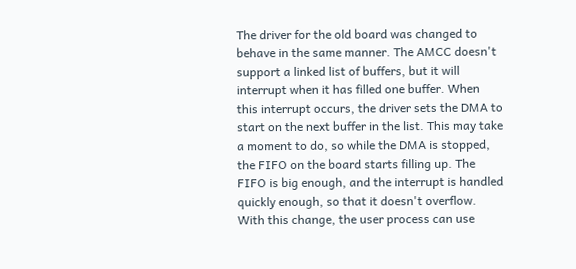The driver for the old board was changed to behave in the same manner. The AMCC doesn't support a linked list of buffers, but it will interrupt when it has filled one buffer. When this interrupt occurs, the driver sets the DMA to start on the next buffer in the list. This may take a moment to do, so while the DMA is stopped, the FIFO on the board starts filling up. The FIFO is big enough, and the interrupt is handled quickly enough, so that it doesn't overflow. With this change, the user process can use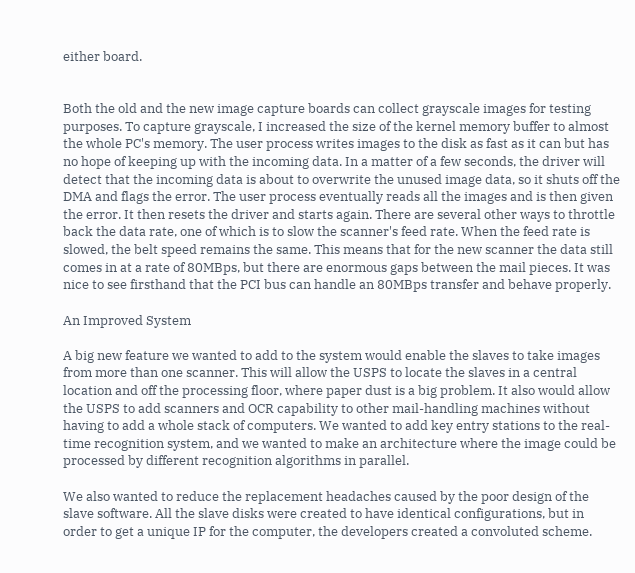either board.


Both the old and the new image capture boards can collect grayscale images for testing purposes. To capture grayscale, I increased the size of the kernel memory buffer to almost the whole PC's memory. The user process writes images to the disk as fast as it can but has no hope of keeping up with the incoming data. In a matter of a few seconds, the driver will detect that the incoming data is about to overwrite the unused image data, so it shuts off the DMA and flags the error. The user process eventually reads all the images and is then given the error. It then resets the driver and starts again. There are several other ways to throttle back the data rate, one of which is to slow the scanner's feed rate. When the feed rate is slowed, the belt speed remains the same. This means that for the new scanner the data still comes in at a rate of 80MBps, but there are enormous gaps between the mail pieces. It was nice to see firsthand that the PCI bus can handle an 80MBps transfer and behave properly.

An Improved System

A big new feature we wanted to add to the system would enable the slaves to take images from more than one scanner. This will allow the USPS to locate the slaves in a central location and off the processing floor, where paper dust is a big problem. It also would allow the USPS to add scanners and OCR capability to other mail-handling machines without having to add a whole stack of computers. We wanted to add key entry stations to the real-time recognition system, and we wanted to make an architecture where the image could be processed by different recognition algorithms in parallel.

We also wanted to reduce the replacement headaches caused by the poor design of the slave software. All the slave disks were created to have identical configurations, but in order to get a unique IP for the computer, the developers created a convoluted scheme.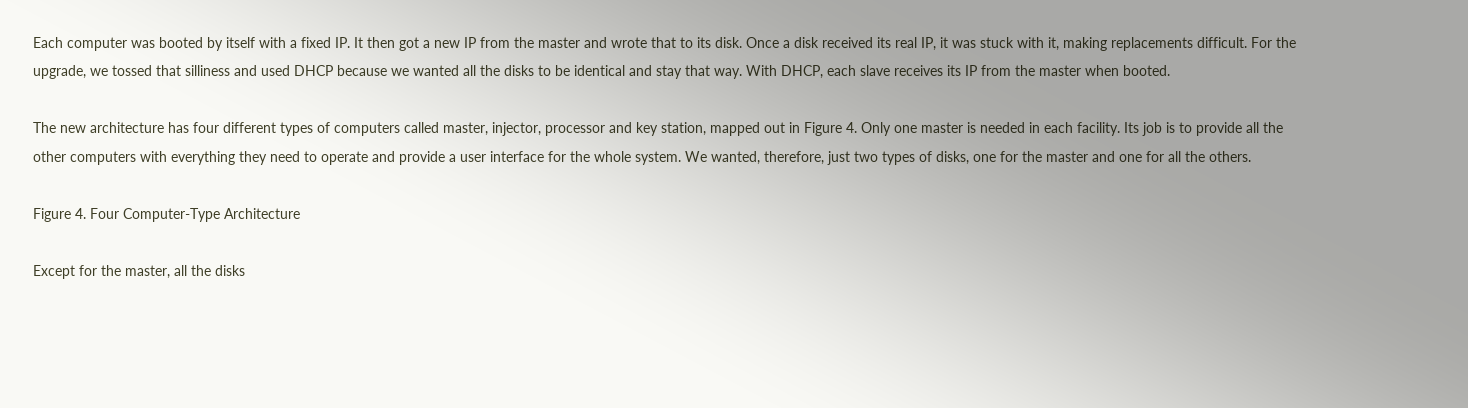Each computer was booted by itself with a fixed IP. It then got a new IP from the master and wrote that to its disk. Once a disk received its real IP, it was stuck with it, making replacements difficult. For the upgrade, we tossed that silliness and used DHCP because we wanted all the disks to be identical and stay that way. With DHCP, each slave receives its IP from the master when booted.

The new architecture has four different types of computers called master, injector, processor and key station, mapped out in Figure 4. Only one master is needed in each facility. Its job is to provide all the other computers with everything they need to operate and provide a user interface for the whole system. We wanted, therefore, just two types of disks, one for the master and one for all the others.

Figure 4. Four Computer-Type Architecture

Except for the master, all the disks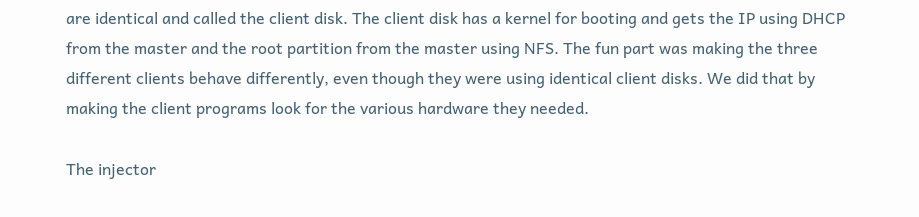are identical and called the client disk. The client disk has a kernel for booting and gets the IP using DHCP from the master and the root partition from the master using NFS. The fun part was making the three different clients behave differently, even though they were using identical client disks. We did that by making the client programs look for the various hardware they needed.

The injector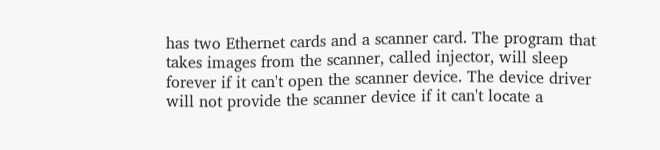has two Ethernet cards and a scanner card. The program that takes images from the scanner, called injector, will sleep forever if it can't open the scanner device. The device driver will not provide the scanner device if it can't locate a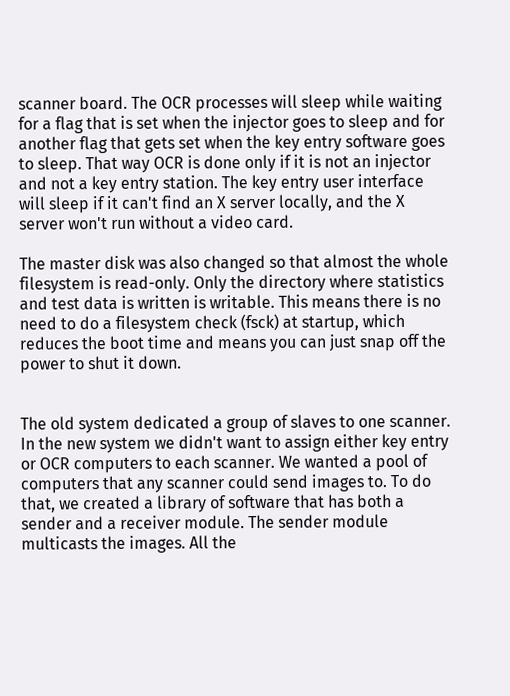scanner board. The OCR processes will sleep while waiting for a flag that is set when the injector goes to sleep and for another flag that gets set when the key entry software goes to sleep. That way OCR is done only if it is not an injector and not a key entry station. The key entry user interface will sleep if it can't find an X server locally, and the X server won't run without a video card.

The master disk was also changed so that almost the whole filesystem is read-only. Only the directory where statistics and test data is written is writable. This means there is no need to do a filesystem check (fsck) at startup, which reduces the boot time and means you can just snap off the power to shut it down.


The old system dedicated a group of slaves to one scanner. In the new system we didn't want to assign either key entry or OCR computers to each scanner. We wanted a pool of computers that any scanner could send images to. To do that, we created a library of software that has both a sender and a receiver module. The sender module multicasts the images. All the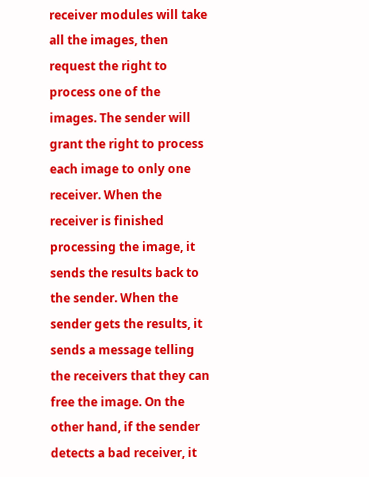receiver modules will take all the images, then request the right to process one of the images. The sender will grant the right to process each image to only one receiver. When the receiver is finished processing the image, it sends the results back to the sender. When the sender gets the results, it sends a message telling the receivers that they can free the image. On the other hand, if the sender detects a bad receiver, it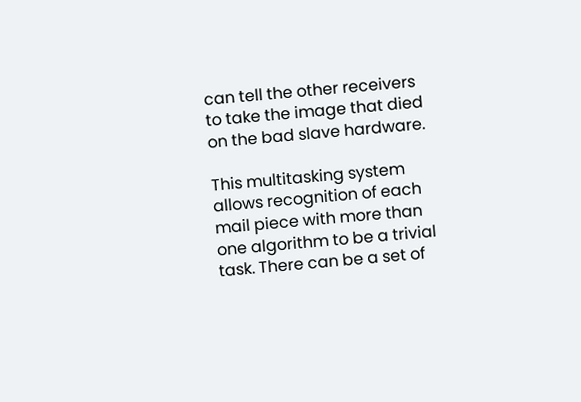can tell the other receivers to take the image that died on the bad slave hardware.

This multitasking system allows recognition of each mail piece with more than one algorithm to be a trivial task. There can be a set of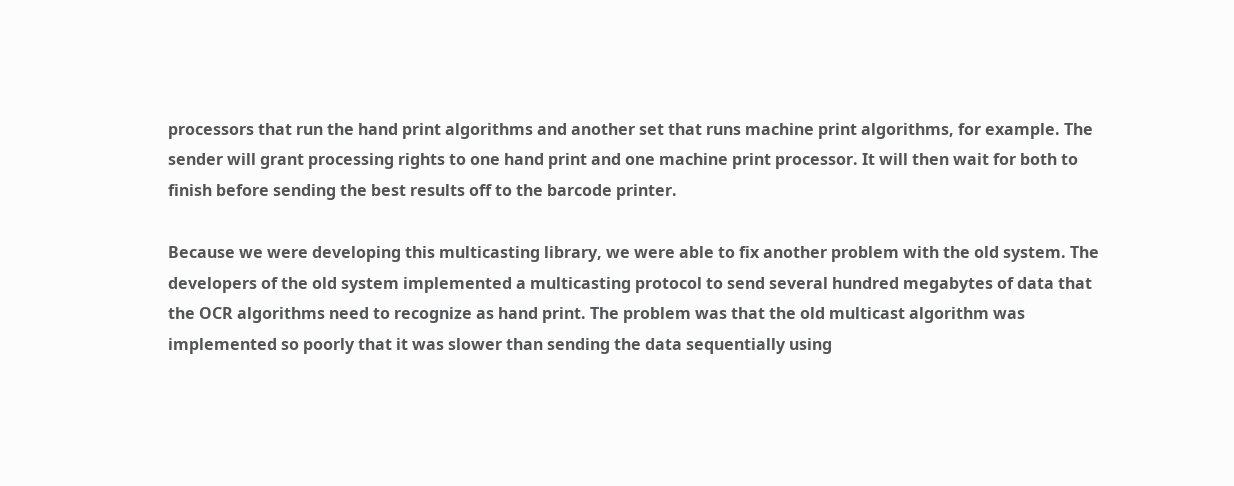processors that run the hand print algorithms and another set that runs machine print algorithms, for example. The sender will grant processing rights to one hand print and one machine print processor. It will then wait for both to finish before sending the best results off to the barcode printer.

Because we were developing this multicasting library, we were able to fix another problem with the old system. The developers of the old system implemented a multicasting protocol to send several hundred megabytes of data that the OCR algorithms need to recognize as hand print. The problem was that the old multicast algorithm was implemented so poorly that it was slower than sending the data sequentially using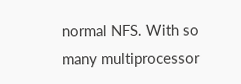normal NFS. With so many multiprocessor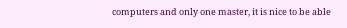computers and only one master, it is nice to be able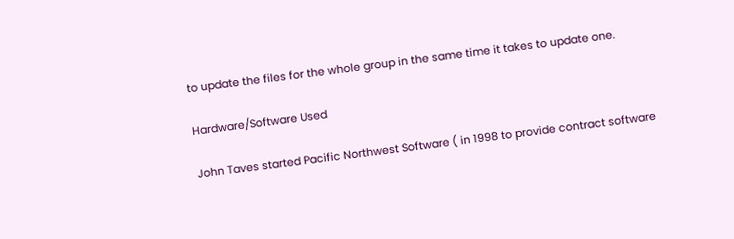to update the files for the whole group in the same time it takes to update one.

Hardware/Software Used

John Taves started Pacific Northwest Software ( in 1998 to provide contract software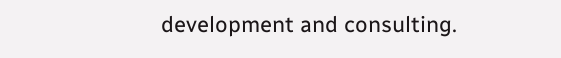development and consulting.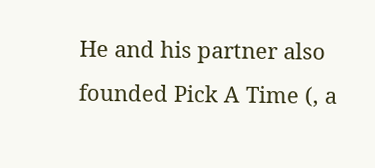He and his partner also founded Pick A Time (, a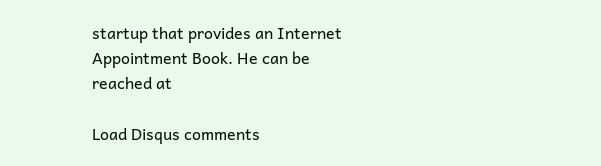startup that provides an Internet Appointment Book. He can be reached at

Load Disqus comments